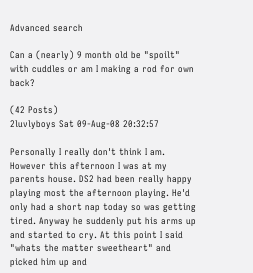Advanced search

Can a (nearly) 9 month old be "spoilt" with cuddles or am I making a rod for own back?

(42 Posts)
2luvlyboys Sat 09-Aug-08 20:32:57

Personally I really don't think I am. However this afternoon I was at my parents house. DS2 had been really happy playing most the afternoon playing. He'd only had a short nap today so was getting tired. Anyway he suddenly put his arms up and started to cry. At this point I said "whats the matter sweetheart" and picked him up and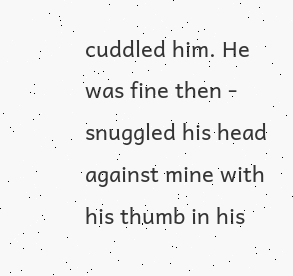cuddled him. He was fine then - snuggled his head against mine with his thumb in his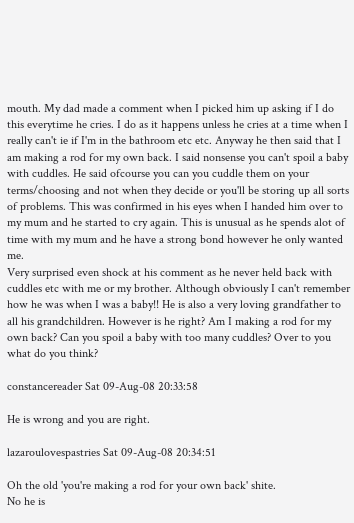mouth. My dad made a comment when I picked him up asking if I do this everytime he cries. I do as it happens unless he cries at a time when I really can't ie if I'm in the bathroom etc etc. Anyway he then said that I am making a rod for my own back. I said nonsense you can't spoil a baby with cuddles. He said ofcourse you can you cuddle them on your terms/choosing and not when they decide or you'll be storing up all sorts of problems. This was confirmed in his eyes when I handed him over to my mum and he started to cry again. This is unusual as he spends alot of time with my mum and he have a strong bond however he only wanted me.
Very surprised even shock at his comment as he never held back with cuddles etc with me or my brother. Although obviously I can't remember how he was when I was a baby!! He is also a very loving grandfather to all his grandchildren. However is he right? Am I making a rod for my own back? Can you spoil a baby with too many cuddles? Over to you what do you think?

constancereader Sat 09-Aug-08 20:33:58

He is wrong and you are right.

lazaroulovespastries Sat 09-Aug-08 20:34:51

Oh the old 'you're making a rod for your own back' shite.
No he is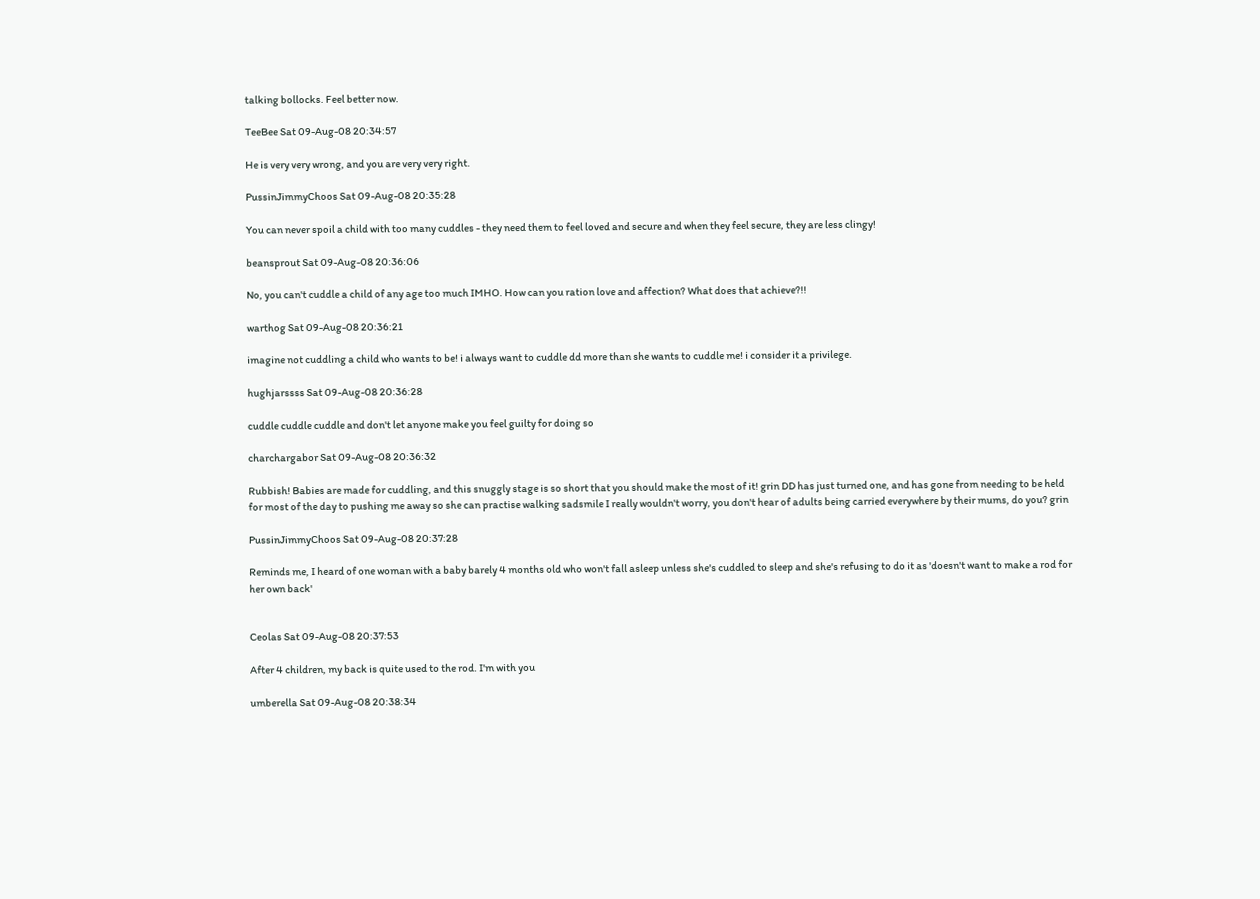talking bollocks. Feel better now.

TeeBee Sat 09-Aug-08 20:34:57

He is very very wrong, and you are very very right.

PussinJimmyChoos Sat 09-Aug-08 20:35:28

You can never spoil a child with too many cuddles - they need them to feel loved and secure and when they feel secure, they are less clingy!

beansprout Sat 09-Aug-08 20:36:06

No, you can't cuddle a child of any age too much IMHO. How can you ration love and affection? What does that achieve?!!

warthog Sat 09-Aug-08 20:36:21

imagine not cuddling a child who wants to be! i always want to cuddle dd more than she wants to cuddle me! i consider it a privilege.

hughjarssss Sat 09-Aug-08 20:36:28

cuddle cuddle cuddle and don't let anyone make you feel guilty for doing so

charchargabor Sat 09-Aug-08 20:36:32

Rubbish! Babies are made for cuddling, and this snuggly stage is so short that you should make the most of it! grin DD has just turned one, and has gone from needing to be held for most of the day to pushing me away so she can practise walking sadsmile I really wouldn't worry, you don't hear of adults being carried everywhere by their mums, do you? grin

PussinJimmyChoos Sat 09-Aug-08 20:37:28

Reminds me, I heard of one woman with a baby barely 4 months old who won't fall asleep unless she's cuddled to sleep and she's refusing to do it as 'doesn't want to make a rod for her own back'


Ceolas Sat 09-Aug-08 20:37:53

After 4 children, my back is quite used to the rod. I'm with you

umberella Sat 09-Aug-08 20:38:34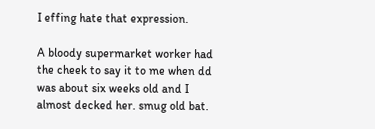I effing hate that expression.

A bloody supermarket worker had the cheek to say it to me when dd was about six weeks old and I almost decked her. smug old bat.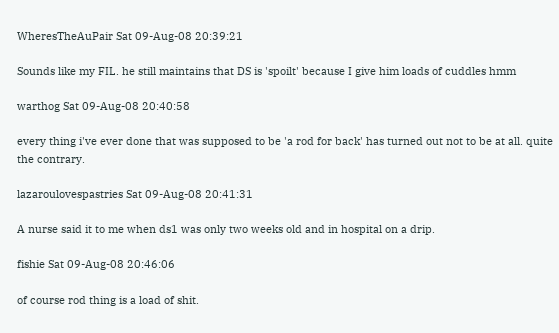WheresTheAuPair Sat 09-Aug-08 20:39:21

Sounds like my FIL. he still maintains that DS is 'spoilt' because I give him loads of cuddles hmm

warthog Sat 09-Aug-08 20:40:58

every thing i've ever done that was supposed to be 'a rod for back' has turned out not to be at all. quite the contrary.

lazaroulovespastries Sat 09-Aug-08 20:41:31

A nurse said it to me when ds1 was only two weeks old and in hospital on a drip.

fishie Sat 09-Aug-08 20:46:06

of course rod thing is a load of shit.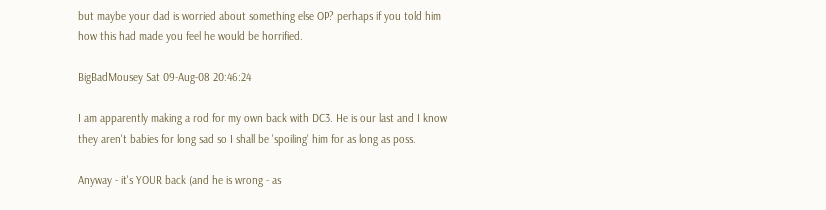but maybe your dad is worried about something else OP? perhaps if you told him how this had made you feel he would be horrified.

BigBadMousey Sat 09-Aug-08 20:46:24

I am apparently making a rod for my own back with DC3. He is our last and I know they aren't babies for long sad so I shall be 'spoiling' him for as long as poss.

Anyway - it's YOUR back (and he is wrong - as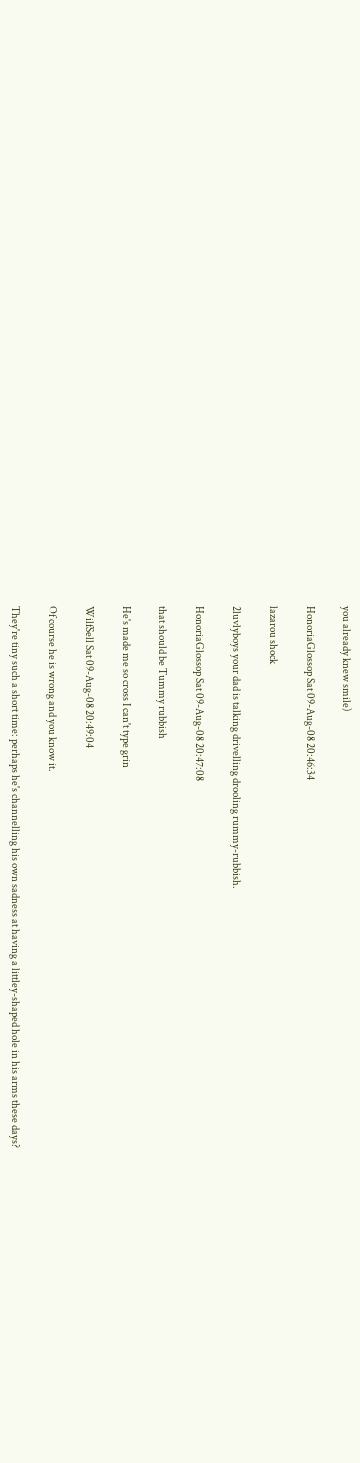you already knew smile)

HonoriaGlossop Sat 09-Aug-08 20:46:34

lazarou shock

2luvlyboys your dad is talking drivelling drooling rummy-rubbish.

HonoriaGlossop Sat 09-Aug-08 20:47:08

that should be Tummy rubbish

He's made me so cross I can't type grin

WilfSell Sat 09-Aug-08 20:49:04

Of course he is wrong and you know it.

They're tiny such a short time: perhaps he's channelling his own sadness at having a littley-shaped hole in his arms these days?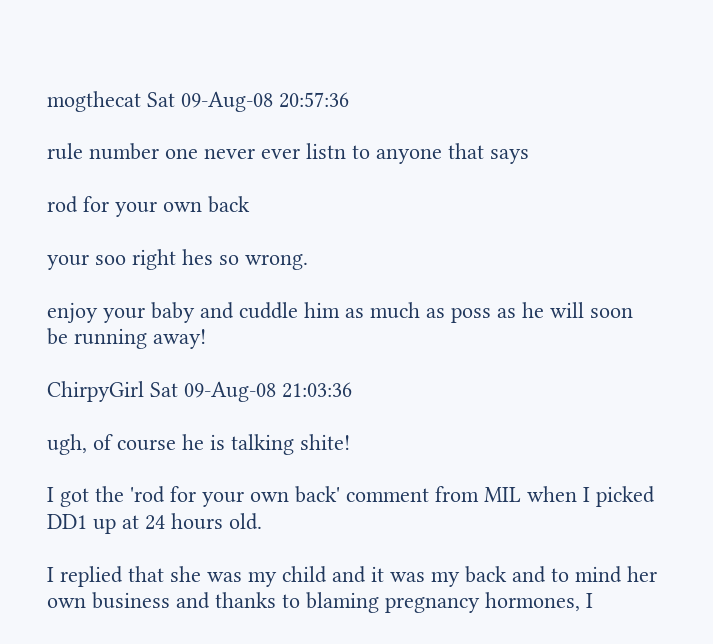mogthecat Sat 09-Aug-08 20:57:36

rule number one never ever listn to anyone that says

rod for your own back

your soo right hes so wrong.

enjoy your baby and cuddle him as much as poss as he will soon be running away!

ChirpyGirl Sat 09-Aug-08 21:03:36

ugh, of course he is talking shite!

I got the 'rod for your own back' comment from MIL when I picked DD1 up at 24 hours old.

I replied that she was my child and it was my back and to mind her own business and thanks to blaming pregnancy hormones, I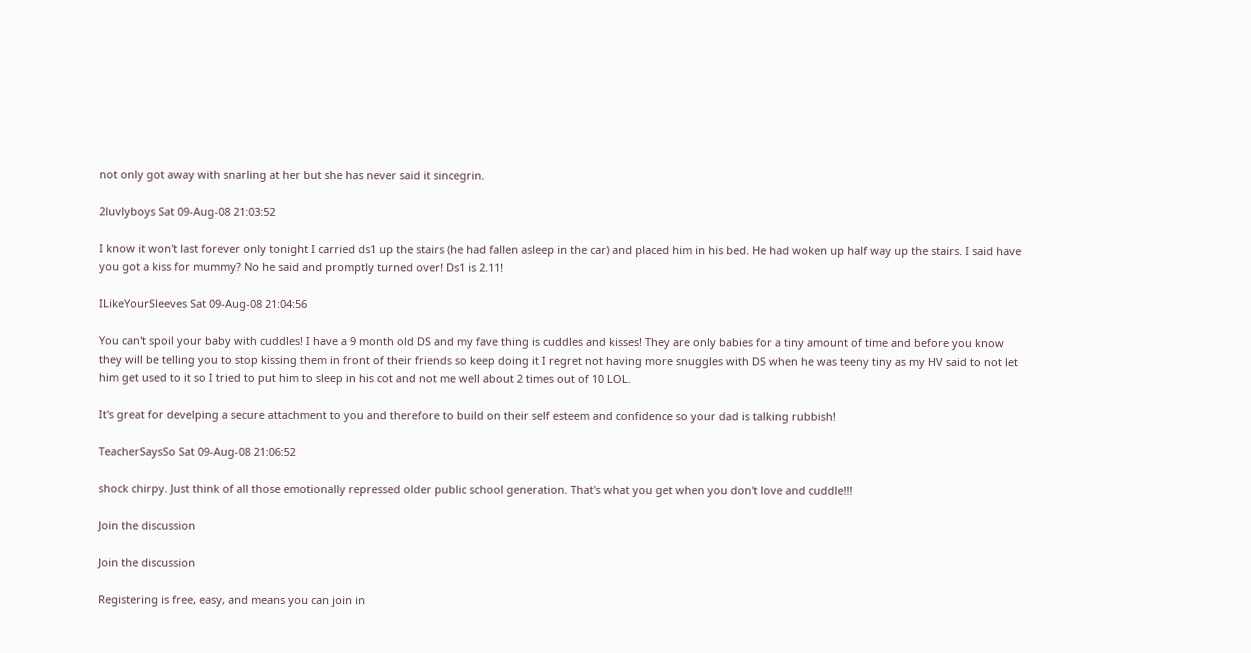not only got away with snarling at her but she has never said it sincegrin.

2luvlyboys Sat 09-Aug-08 21:03:52

I know it won't last forever only tonight I carried ds1 up the stairs (he had fallen asleep in the car) and placed him in his bed. He had woken up half way up the stairs. I said have you got a kiss for mummy? No he said and promptly turned over! Ds1 is 2.11!

ILikeYourSleeves Sat 09-Aug-08 21:04:56

You can't spoil your baby with cuddles! I have a 9 month old DS and my fave thing is cuddles and kisses! They are only babies for a tiny amount of time and before you know they will be telling you to stop kissing them in front of their friends so keep doing it I regret not having more snuggles with DS when he was teeny tiny as my HV said to not let him get used to it so I tried to put him to sleep in his cot and not me well about 2 times out of 10 LOL.

It's great for develping a secure attachment to you and therefore to build on their self esteem and confidence so your dad is talking rubbish!

TeacherSaysSo Sat 09-Aug-08 21:06:52

shock chirpy. Just think of all those emotionally repressed older public school generation. That's what you get when you don't love and cuddle!!!

Join the discussion

Join the discussion

Registering is free, easy, and means you can join in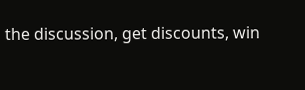the discussion, get discounts, win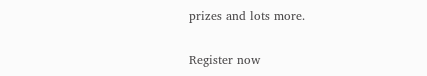prizes and lots more.

Register now